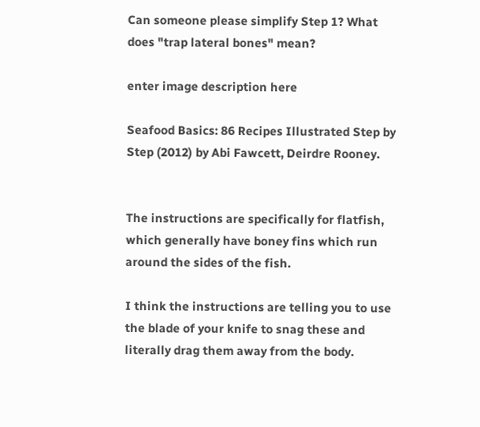Can someone please simplify Step 1? What does "trap lateral bones" mean?

enter image description here

Seafood Basics: 86 Recipes Illustrated Step by Step (2012) by Abi Fawcett, Deirdre Rooney.


The instructions are specifically for flatfish, which generally have boney fins which run around the sides of the fish.

I think the instructions are telling you to use the blade of your knife to snag these and literally drag them away from the body.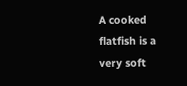A cooked flatfish is a very soft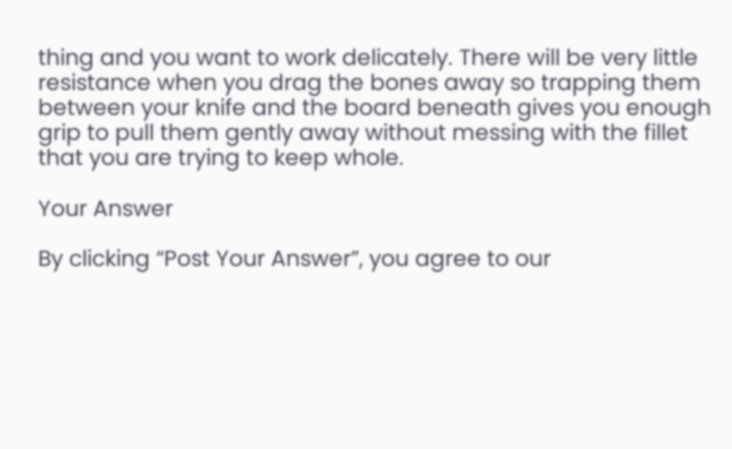thing and you want to work delicately. There will be very little resistance when you drag the bones away so trapping them between your knife and the board beneath gives you enough grip to pull them gently away without messing with the fillet that you are trying to keep whole.

Your Answer

By clicking “Post Your Answer”, you agree to our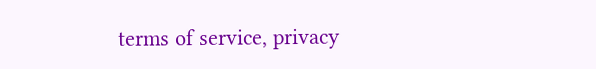terms of service, privacy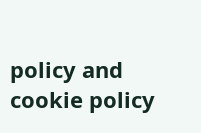policy and cookie policy